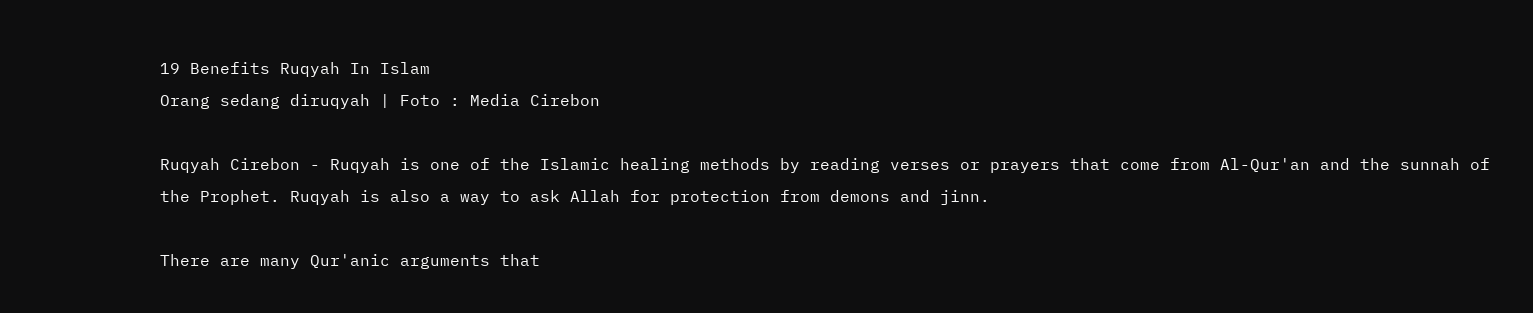19 Benefits Ruqyah In Islam
Orang sedang diruqyah | Foto : Media Cirebon

Ruqyah Cirebon - Ruqyah is one of the Islamic healing methods by reading verses or prayers that come from Al-Qur'an and the sunnah of the Prophet. Ruqyah is also a way to ask Allah for protection from demons and jinn.

There are many Qur'anic arguments that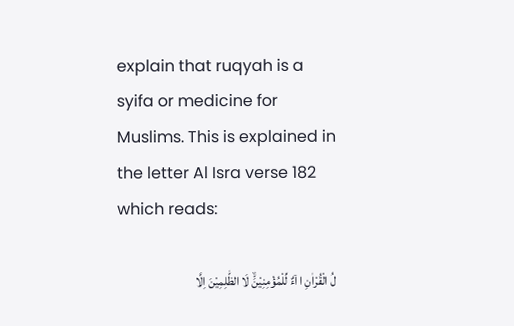explain that ruqyah is a syifa or medicine for Muslims. This is explained in the letter Al Isra verse 182 which reads:

لُ الْقُرْاٰنِ ا اۤءٌ لِّلْمُؤْمِنِيْنَۙ لَا الظّٰلِمِيْنَ اِلَّا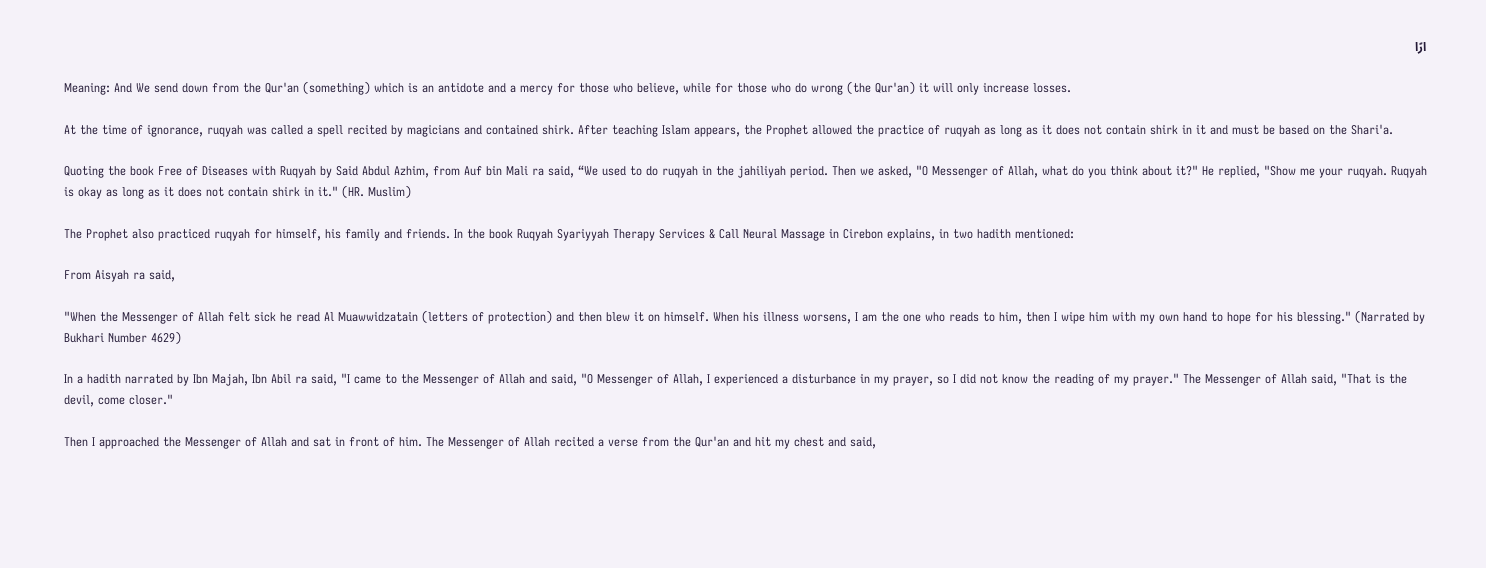ارًا

Meaning: And We send down from the Qur'an (something) which is an antidote and a mercy for those who believe, while for those who do wrong (the Qur'an) it will only increase losses.

At the time of ignorance, ruqyah was called a spell recited by magicians and contained shirk. After teaching Islam appears, the Prophet allowed the practice of ruqyah as long as it does not contain shirk in it and must be based on the Shari'a.

Quoting the book Free of Diseases with Ruqyah by Said Abdul Azhim, from Auf bin Mali ra said, “We used to do ruqyah in the jahiliyah period. Then we asked, "O Messenger of Allah, what do you think about it?" He replied, "Show me your ruqyah. Ruqyah is okay as long as it does not contain shirk in it." (HR. Muslim)

The Prophet also practiced ruqyah for himself, his family and friends. In the book Ruqyah Syariyyah Therapy Services & Call Neural Massage in Cirebon explains, in two hadith mentioned:

From Aisyah ra said,

"When the Messenger of Allah felt sick he read Al Muawwidzatain (letters of protection) and then blew it on himself. When his illness worsens, I am the one who reads to him, then I wipe him with my own hand to hope for his blessing." (Narrated by Bukhari Number 4629)

In a hadith narrated by Ibn Majah, Ibn Abil ra said, "I came to the Messenger of Allah and said, "O Messenger of Allah, I experienced a disturbance in my prayer, so I did not know the reading of my prayer." The Messenger of Allah said, "That is the devil, come closer."

Then I approached the Messenger of Allah and sat in front of him. The Messenger of Allah recited a verse from the Qur'an and hit my chest and said,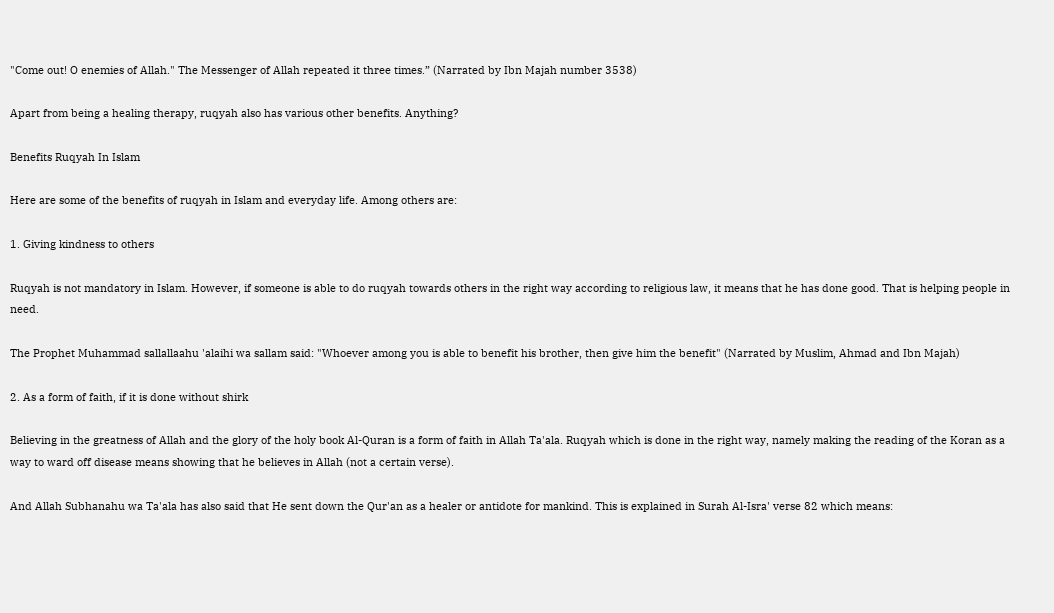"Come out! O enemies of Allah." The Messenger of Allah repeated it three times.” (Narrated by Ibn Majah number 3538)

Apart from being a healing therapy, ruqyah also has various other benefits. Anything?

Benefits Ruqyah In Islam

Here are some of the benefits of ruqyah in Islam and everyday life. Among others are:

1. Giving kindness to others

Ruqyah is not mandatory in Islam. However, if someone is able to do ruqyah towards others in the right way according to religious law, it means that he has done good. That is helping people in need.

The Prophet Muhammad sallallaahu 'alaihi wa sallam said: "Whoever among you is able to benefit his brother, then give him the benefit" (Narrated by Muslim, Ahmad and Ibn Majah)

2. As a form of faith, if it is done without shirk

Believing in the greatness of Allah and the glory of the holy book Al-Quran is a form of faith in Allah Ta'ala. Ruqyah which is done in the right way, namely making the reading of the Koran as a way to ward off disease means showing that he believes in Allah (not a certain verse).

And Allah Subhanahu wa Ta'ala has also said that He sent down the Qur'an as a healer or antidote for mankind. This is explained in Surah Al-Isra' verse 82 which means: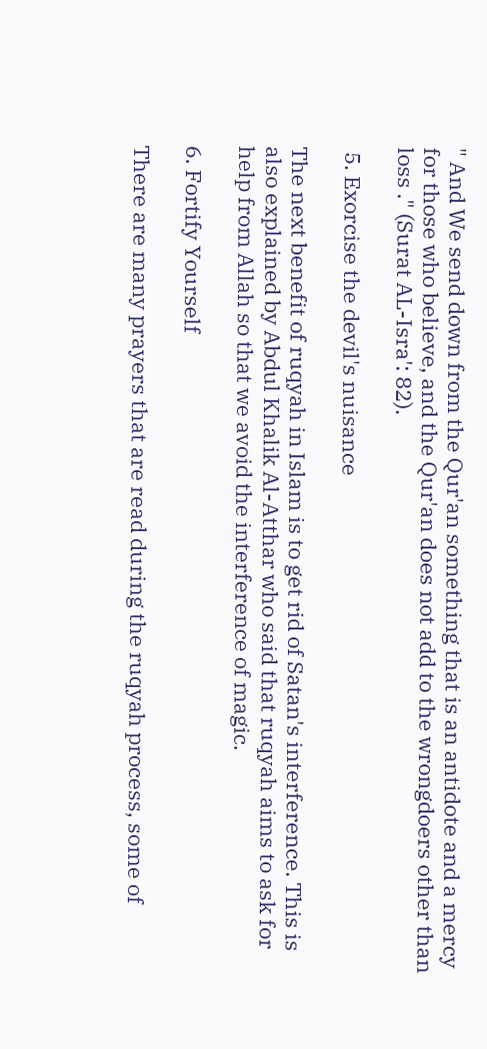" And We send down from the Qur'an something that is an antidote and a mercy for those who believe, and the Qur'an does not add to the wrongdoers other than loss ." (Surat AL-Isra': 82).

 5. Exorcise the devil's nuisance

The next benefit of ruqyah in Islam is to get rid of Satan's interference. This is also explained by Abdul Khalik Al-Atthar who said that ruqyah aims to ask for help from Allah so that we avoid the interference of magic.

6. Fortify Yourself

There are many prayers that are read during the ruqyah process, some of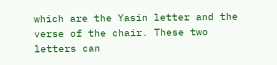which are the Yasin letter and the verse of the chair. These two letters can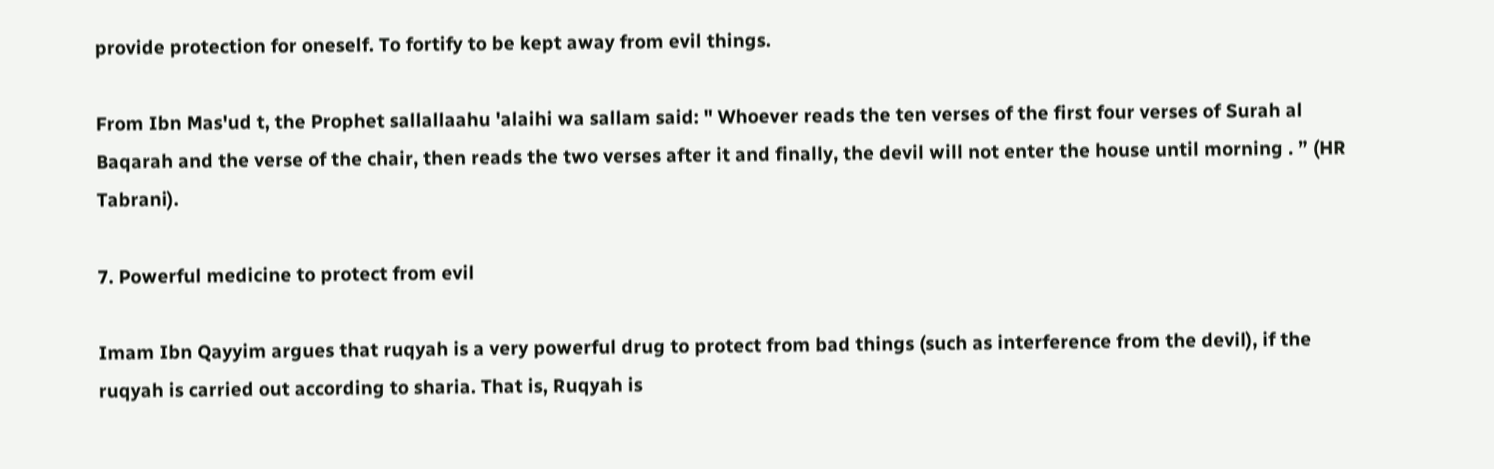provide protection for oneself. To fortify to be kept away from evil things.

From Ibn Mas'ud t, the Prophet sallallaahu 'alaihi wa sallam said: " Whoever reads the ten verses of the first four verses of Surah al Baqarah and the verse of the chair, then reads the two verses after it and finally, the devil will not enter the house until morning . ” (HR Tabrani).

7. Powerful medicine to protect from evil

Imam Ibn Qayyim argues that ruqyah is a very powerful drug to protect from bad things (such as interference from the devil), if the ruqyah is carried out according to sharia. That is, Ruqyah is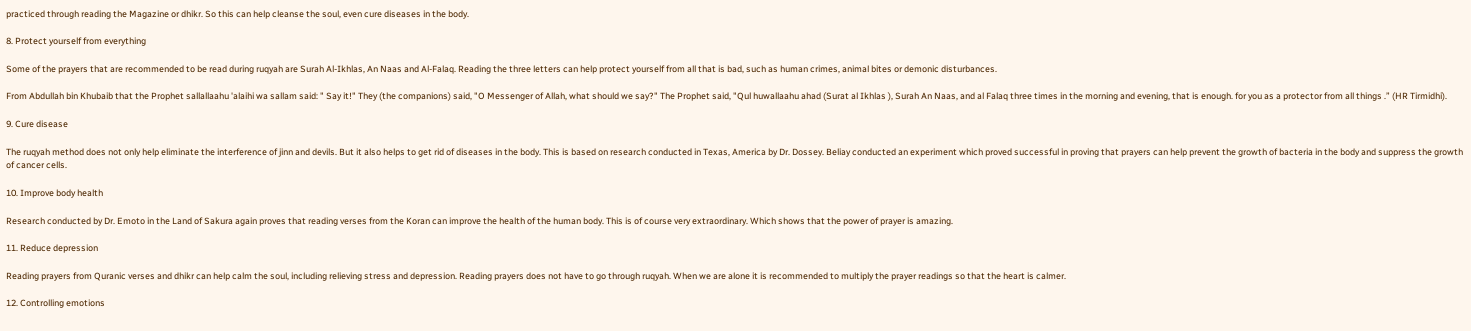practiced through reading the Magazine or dhikr. So this can help cleanse the soul, even cure diseases in the body.

8. Protect yourself from everything

Some of the prayers that are recommended to be read during ruqyah are Surah Al-Ikhlas, An Naas and Al-Falaq. Reading the three letters can help protect yourself from all that is bad, such as human crimes, animal bites or demonic disturbances.

From Abdullah bin Khubaib that the Prophet sallallaahu 'alaihi wa sallam said: " Say it!" They (the companions) said, "O Messenger of Allah, what should we say?" The Prophet said, "Qul huwallaahu ahad (Surat al Ikhlas ), Surah An Naas, and al Falaq three times in the morning and evening, that is enough. for you as a protector from all things .” (HR Tirmidhi).

9. Cure disease

The ruqyah method does not only help eliminate the interference of jinn and devils. But it also helps to get rid of diseases in the body. This is based on research conducted in Texas, America by Dr. Dossey. Beliay conducted an experiment which proved successful in proving that prayers can help prevent the growth of bacteria in the body and suppress the growth of cancer cells.

10. Improve body health

Research conducted by Dr. Emoto in the Land of Sakura again proves that reading verses from the Koran can improve the health of the human body. This is of course very extraordinary. Which shows that the power of prayer is amazing.

11. Reduce depression

Reading prayers from Quranic verses and dhikr can help calm the soul, including relieving stress and depression. Reading prayers does not have to go through ruqyah. When we are alone it is recommended to multiply the prayer readings so that the heart is calmer.

12. Controlling emotions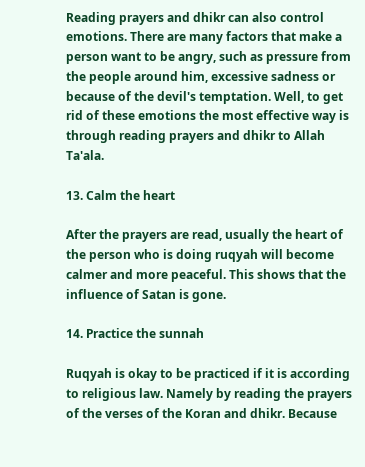Reading prayers and dhikr can also control emotions. There are many factors that make a person want to be angry, such as pressure from the people around him, excessive sadness or because of the devil's temptation. Well, to get rid of these emotions the most effective way is through reading prayers and dhikr to Allah Ta'ala.

13. Calm the heart

After the prayers are read, usually the heart of the person who is doing ruqyah will become calmer and more peaceful. This shows that the influence of Satan is gone.

14. Practice the sunnah

Ruqyah is okay to be practiced if it is according to religious law. Namely by reading the prayers of the verses of the Koran and dhikr. Because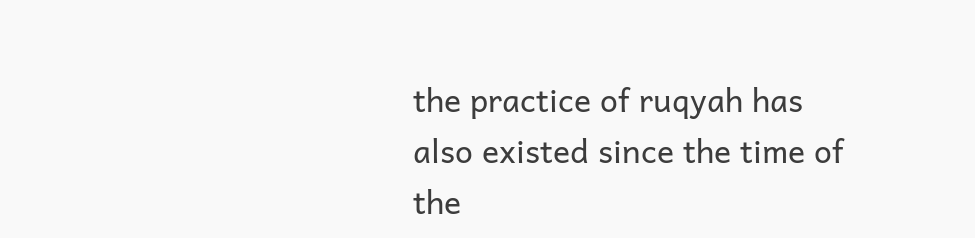the practice of ruqyah has also existed since the time of the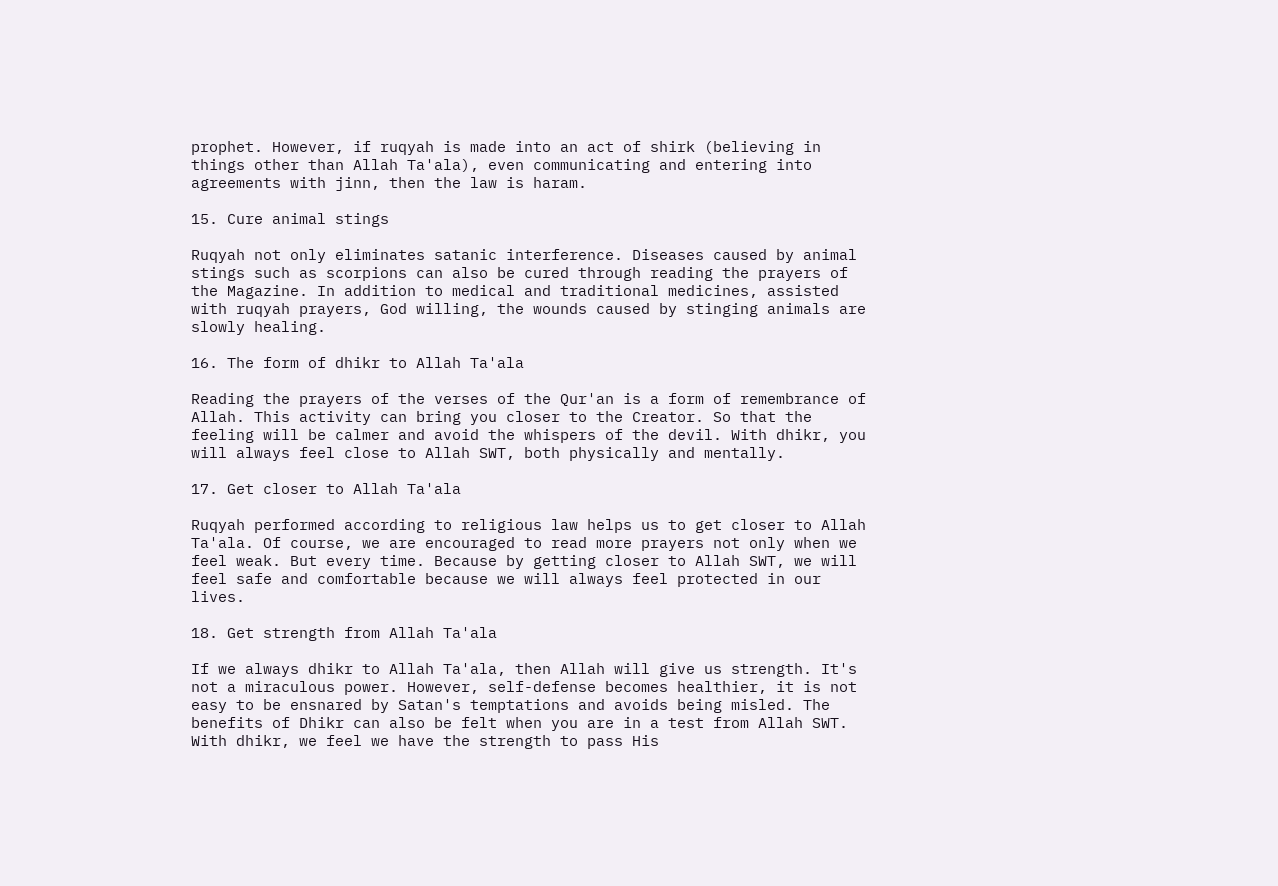prophet. However, if ruqyah is made into an act of shirk (believing in things other than Allah Ta'ala), even communicating and entering into agreements with jinn, then the law is haram.

15. Cure animal stings

Ruqyah not only eliminates satanic interference. Diseases caused by animal stings such as scorpions can also be cured through reading the prayers of the Magazine. In addition to medical and traditional medicines, assisted with ruqyah prayers, God willing, the wounds caused by stinging animals are slowly healing.

16. The form of dhikr to Allah Ta'ala

Reading the prayers of the verses of the Qur'an is a form of remembrance of Allah. This activity can bring you closer to the Creator. So that the feeling will be calmer and avoid the whispers of the devil. With dhikr, you will always feel close to Allah SWT, both physically and mentally.

17. Get closer to Allah Ta'ala

Ruqyah performed according to religious law helps us to get closer to Allah Ta'ala. Of course, we are encouraged to read more prayers not only when we feel weak. But every time. Because by getting closer to Allah SWT, we will feel safe and comfortable because we will always feel protected in our lives.

18. Get strength from Allah Ta'ala

If we always dhikr to Allah Ta'ala, then Allah will give us strength. It's not a miraculous power. However, self-defense becomes healthier, it is not easy to be ensnared by Satan's temptations and avoids being misled. The benefits of Dhikr can also be felt when you are in a test from Allah SWT. With dhikr, we feel we have the strength to pass His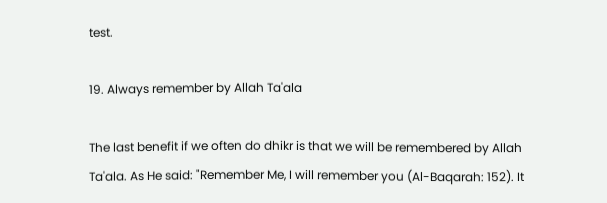test.

19. Always remember by Allah Ta'ala

The last benefit if we often do dhikr is that we will be remembered by Allah Ta'ala. As He said: "Remember Me, I will remember you (Al-Baqarah: 152). It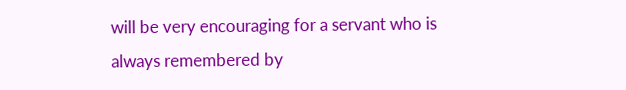will be very encouraging for a servant who is always remembered by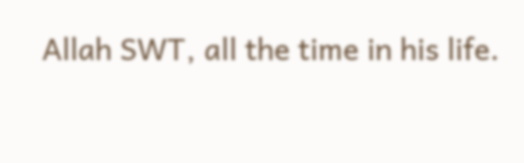Allah SWT, all the time in his life.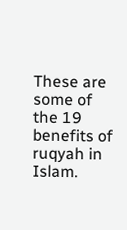These are some of the 19 benefits of ruqyah in Islam.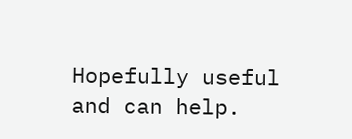Hopefully useful and can help.